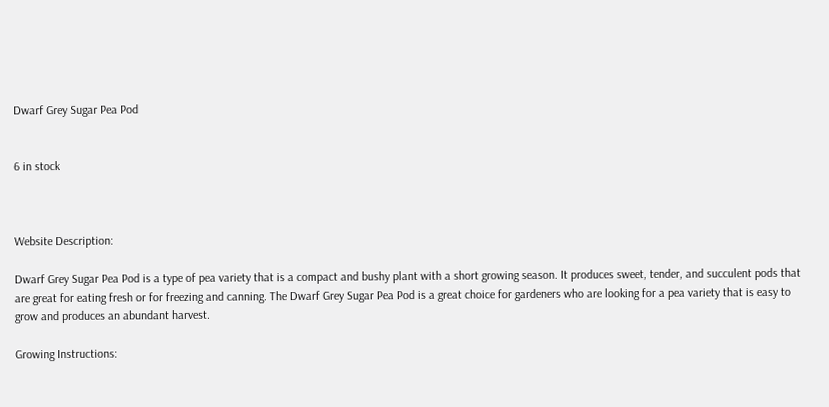Dwarf Grey Sugar Pea Pod


6 in stock



Website Description:

Dwarf Grey Sugar Pea Pod is a type of pea variety that is a compact and bushy plant with a short growing season. It produces sweet, tender, and succulent pods that are great for eating fresh or for freezing and canning. The Dwarf Grey Sugar Pea Pod is a great choice for gardeners who are looking for a pea variety that is easy to grow and produces an abundant harvest.

Growing Instructions: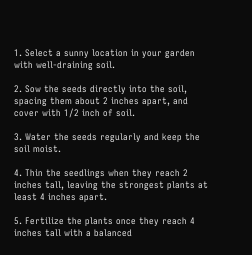1. Select a sunny location in your garden with well-draining soil.

2. Sow the seeds directly into the soil, spacing them about 2 inches apart, and cover with 1/2 inch of soil.

3. Water the seeds regularly and keep the soil moist.

4. Thin the seedlings when they reach 2 inches tall, leaving the strongest plants at least 4 inches apart.

5. Fertilize the plants once they reach 4 inches tall with a balanced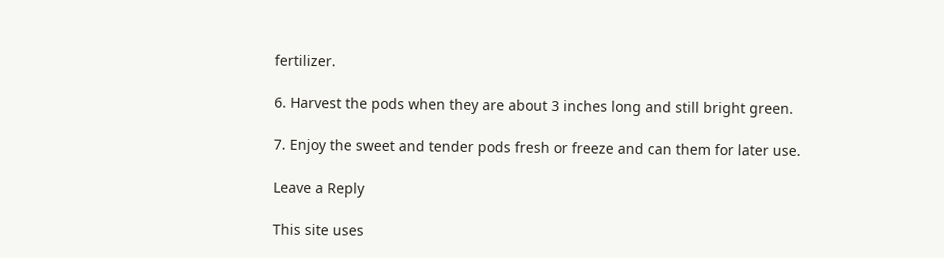fertilizer.

6. Harvest the pods when they are about 3 inches long and still bright green.

7. Enjoy the sweet and tender pods fresh or freeze and can them for later use.

Leave a Reply

This site uses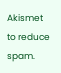Akismet to reduce spam.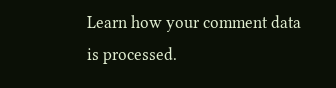Learn how your comment data is processed.